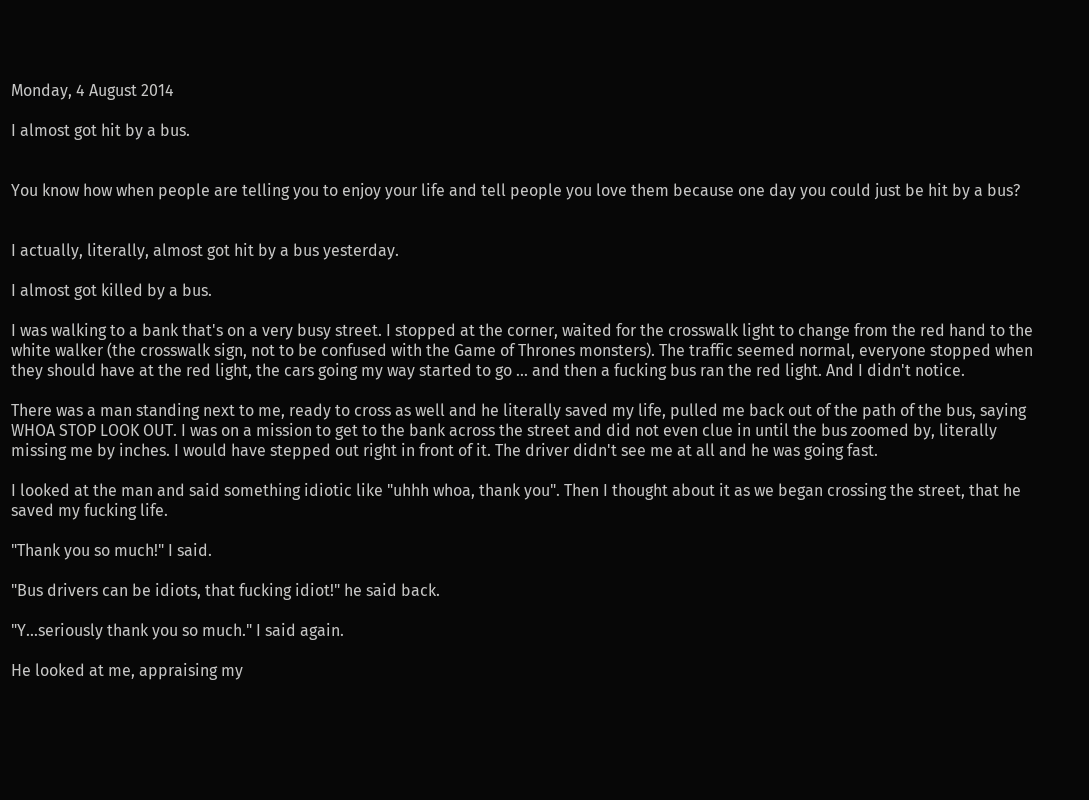Monday, 4 August 2014

I almost got hit by a bus.


You know how when people are telling you to enjoy your life and tell people you love them because one day you could just be hit by a bus?


I actually, literally, almost got hit by a bus yesterday.

I almost got killed by a bus.

I was walking to a bank that's on a very busy street. I stopped at the corner, waited for the crosswalk light to change from the red hand to the white walker (the crosswalk sign, not to be confused with the Game of Thrones monsters). The traffic seemed normal, everyone stopped when they should have at the red light, the cars going my way started to go ... and then a fucking bus ran the red light. And I didn't notice.

There was a man standing next to me, ready to cross as well and he literally saved my life, pulled me back out of the path of the bus, saying WHOA STOP LOOK OUT. I was on a mission to get to the bank across the street and did not even clue in until the bus zoomed by, literally missing me by inches. I would have stepped out right in front of it. The driver didn't see me at all and he was going fast.

I looked at the man and said something idiotic like "uhhh whoa, thank you". Then I thought about it as we began crossing the street, that he saved my fucking life.

"Thank you so much!" I said.

"Bus drivers can be idiots, that fucking idiot!" he said back.

"Y...seriously thank you so much." I said again.

He looked at me, appraising my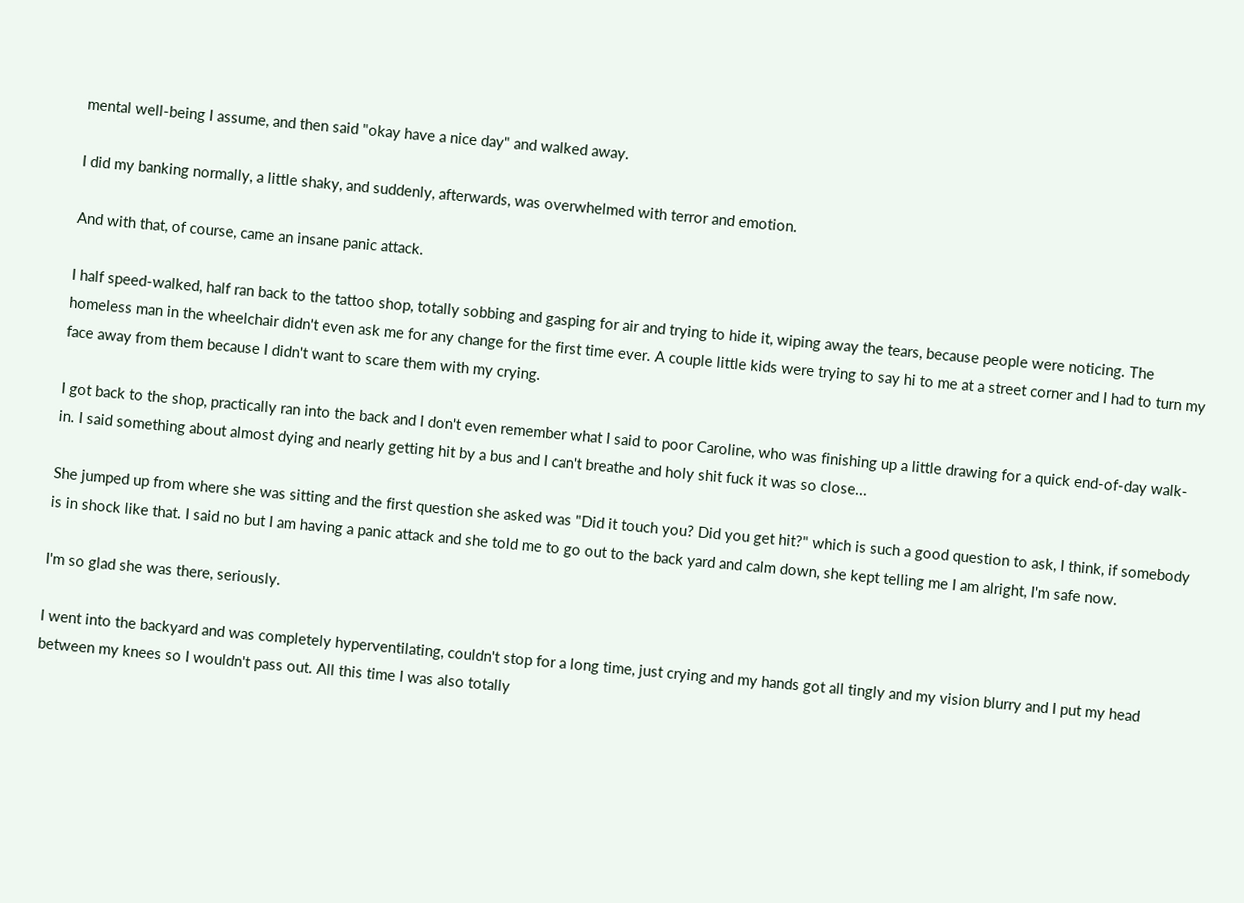mental well-being I assume, and then said "okay have a nice day" and walked away.

I did my banking normally, a little shaky, and suddenly, afterwards, was overwhelmed with terror and emotion.

And with that, of course, came an insane panic attack.

I half speed-walked, half ran back to the tattoo shop, totally sobbing and gasping for air and trying to hide it, wiping away the tears, because people were noticing. The homeless man in the wheelchair didn't even ask me for any change for the first time ever. A couple little kids were trying to say hi to me at a street corner and I had to turn my face away from them because I didn't want to scare them with my crying.

I got back to the shop, practically ran into the back and I don't even remember what I said to poor Caroline, who was finishing up a little drawing for a quick end-of-day walk-in. I said something about almost dying and nearly getting hit by a bus and I can't breathe and holy shit fuck it was so close...

She jumped up from where she was sitting and the first question she asked was "Did it touch you? Did you get hit?" which is such a good question to ask, I think, if somebody is in shock like that. I said no but I am having a panic attack and she told me to go out to the back yard and calm down, she kept telling me I am alright, I'm safe now.

I'm so glad she was there, seriously.

I went into the backyard and was completely hyperventilating, couldn't stop for a long time, just crying and my hands got all tingly and my vision blurry and I put my head between my knees so I wouldn't pass out. All this time I was also totally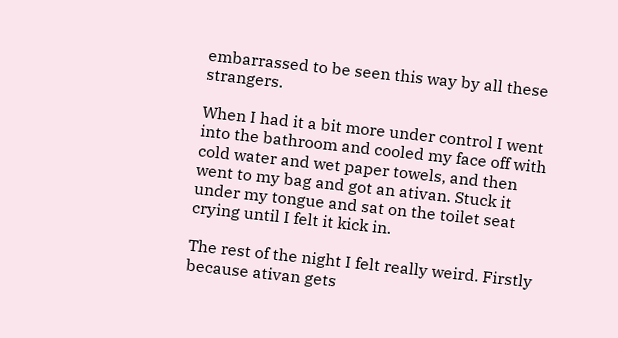embarrassed to be seen this way by all these strangers.

When I had it a bit more under control I went into the bathroom and cooled my face off with cold water and wet paper towels, and then went to my bag and got an ativan. Stuck it under my tongue and sat on the toilet seat crying until I felt it kick in.

The rest of the night I felt really weird. Firstly because ativan gets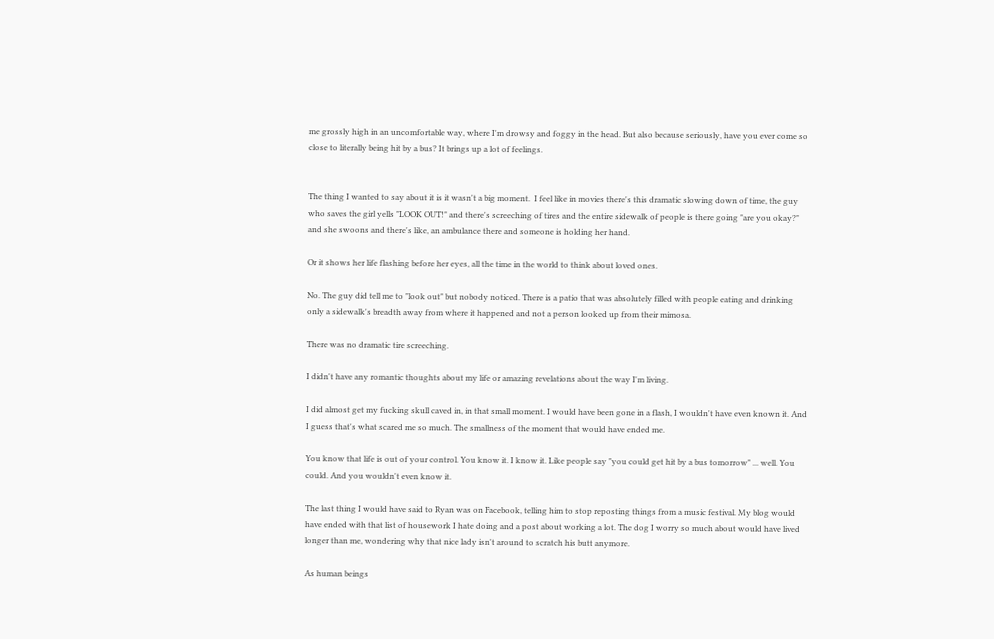me grossly high in an uncomfortable way, where I'm drowsy and foggy in the head. But also because seriously, have you ever come so close to literally being hit by a bus? It brings up a lot of feelings.


The thing I wanted to say about it is it wasn't a big moment.  I feel like in movies there's this dramatic slowing down of time, the guy who saves the girl yells "LOOK OUT!" and there's screeching of tires and the entire sidewalk of people is there going "are you okay?" and she swoons and there's like, an ambulance there and someone is holding her hand.

Or it shows her life flashing before her eyes, all the time in the world to think about loved ones.

No. The guy did tell me to "look out" but nobody noticed. There is a patio that was absolutely filled with people eating and drinking only a sidewalk's breadth away from where it happened and not a person looked up from their mimosa.

There was no dramatic tire screeching.

I didn't have any romantic thoughts about my life or amazing revelations about the way I'm living.

I did almost get my fucking skull caved in, in that small moment. I would have been gone in a flash, I wouldn't have even known it. And I guess that's what scared me so much. The smallness of the moment that would have ended me.

You know that life is out of your control. You know it. I know it. Like people say "you could get hit by a bus tomorrow" ... well. You could. And you wouldn't even know it.

The last thing I would have said to Ryan was on Facebook, telling him to stop reposting things from a music festival. My blog would have ended with that list of housework I hate doing and a post about working a lot. The dog I worry so much about would have lived longer than me, wondering why that nice lady isn't around to scratch his butt anymore.

As human beings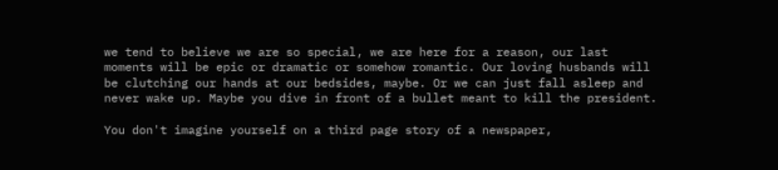we tend to believe we are so special, we are here for a reason, our last moments will be epic or dramatic or somehow romantic. Our loving husbands will be clutching our hands at our bedsides, maybe. Or we can just fall asleep and never wake up. Maybe you dive in front of a bullet meant to kill the president.

You don't imagine yourself on a third page story of a newspaper,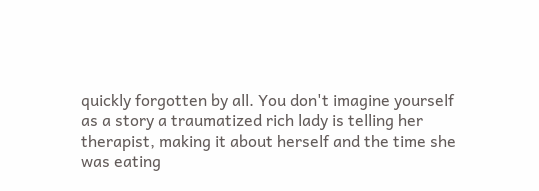quickly forgotten by all. You don't imagine yourself as a story a traumatized rich lady is telling her therapist, making it about herself and the time she was eating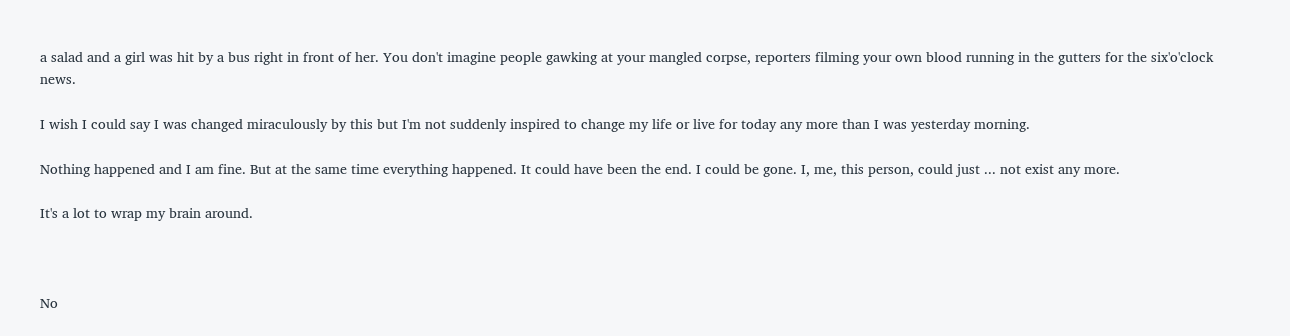a salad and a girl was hit by a bus right in front of her. You don't imagine people gawking at your mangled corpse, reporters filming your own blood running in the gutters for the six'o'clock news.

I wish I could say I was changed miraculously by this but I'm not suddenly inspired to change my life or live for today any more than I was yesterday morning.

Nothing happened and I am fine. But at the same time everything happened. It could have been the end. I could be gone. I, me, this person, could just ... not exist any more.

It's a lot to wrap my brain around.



No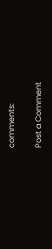comments:

Post a Comment